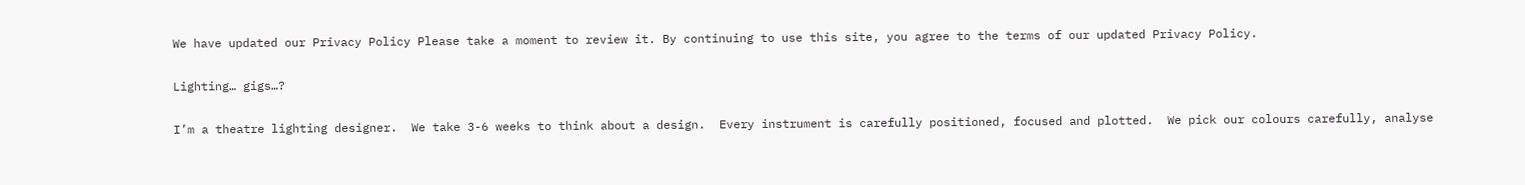We have updated our Privacy Policy Please take a moment to review it. By continuing to use this site, you agree to the terms of our updated Privacy Policy.

Lighting… gigs…?

I’m a theatre lighting designer.  We take 3-6 weeks to think about a design.  Every instrument is carefully positioned, focused and plotted.  We pick our colours carefully, analyse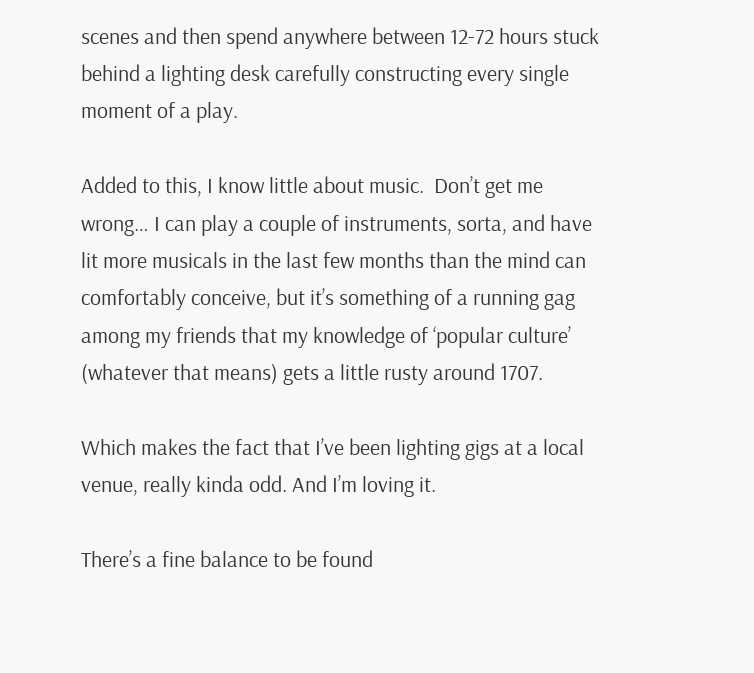scenes and then spend anywhere between 12-72 hours stuck behind a lighting desk carefully constructing every single moment of a play.

Added to this, I know little about music.  Don’t get me wrong… I can play a couple of instruments, sorta, and have lit more musicals in the last few months than the mind can comfortably conceive, but it’s something of a running gag among my friends that my knowledge of ‘popular culture’ (whatever that means) gets a little rusty around 1707.

Which makes the fact that I’ve been lighting gigs at a local venue, really kinda odd. And I’m loving it.

There’s a fine balance to be found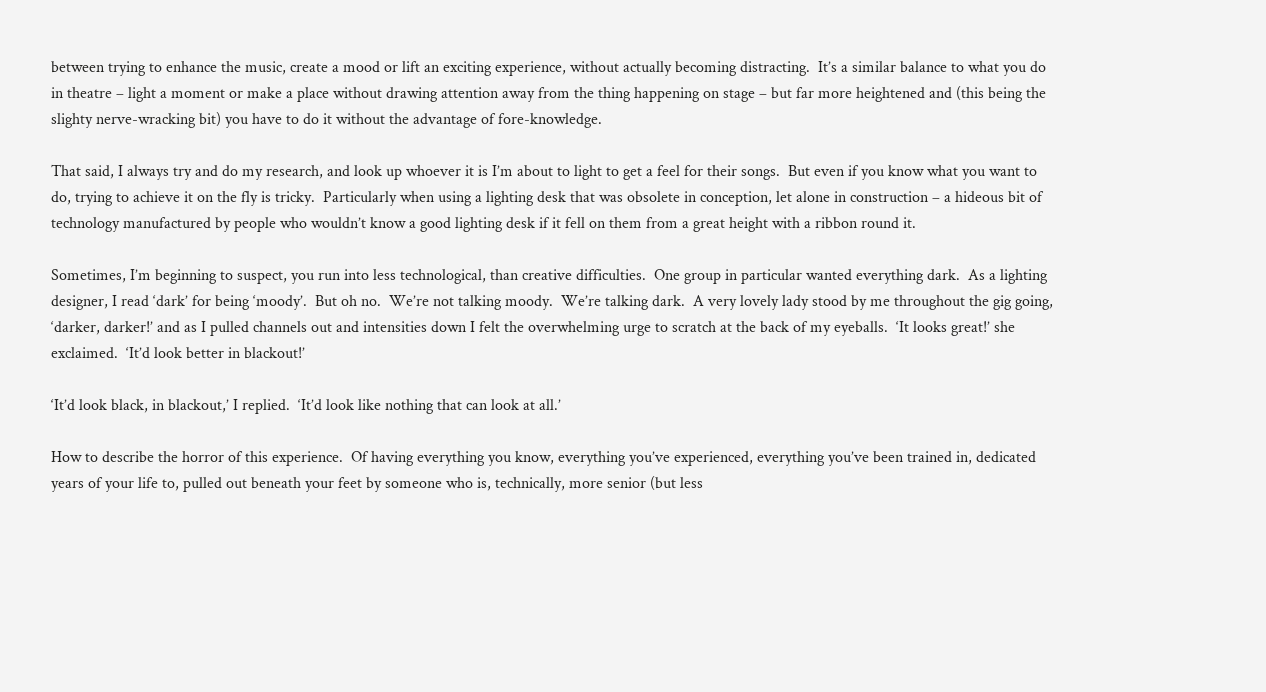between trying to enhance the music, create a mood or lift an exciting experience, without actually becoming distracting.  It’s a similar balance to what you do in theatre – light a moment or make a place without drawing attention away from the thing happening on stage – but far more heightened and (this being the slighty nerve-wracking bit) you have to do it without the advantage of fore-knowledge.

That said, I always try and do my research, and look up whoever it is I’m about to light to get a feel for their songs.  But even if you know what you want to do, trying to achieve it on the fly is tricky.  Particularly when using a lighting desk that was obsolete in conception, let alone in construction – a hideous bit of technology manufactured by people who wouldn’t know a good lighting desk if it fell on them from a great height with a ribbon round it.

Sometimes, I’m beginning to suspect, you run into less technological, than creative difficulties.  One group in particular wanted everything dark.  As a lighting designer, I read ‘dark’ for being ‘moody’.  But oh no.  We’re not talking moody.  We’re talking dark.  A very lovely lady stood by me throughout the gig going, ‘darker, darker!’ and as I pulled channels out and intensities down I felt the overwhelming urge to scratch at the back of my eyeballs.  ‘It looks great!’ she exclaimed.  ‘It’d look better in blackout!’

‘It’d look black, in blackout,’ I replied.  ‘It’d look like nothing that can look at all.’

How to describe the horror of this experience.  Of having everything you know, everything you’ve experienced, everything you’ve been trained in, dedicated years of your life to, pulled out beneath your feet by someone who is, technically, more senior (but less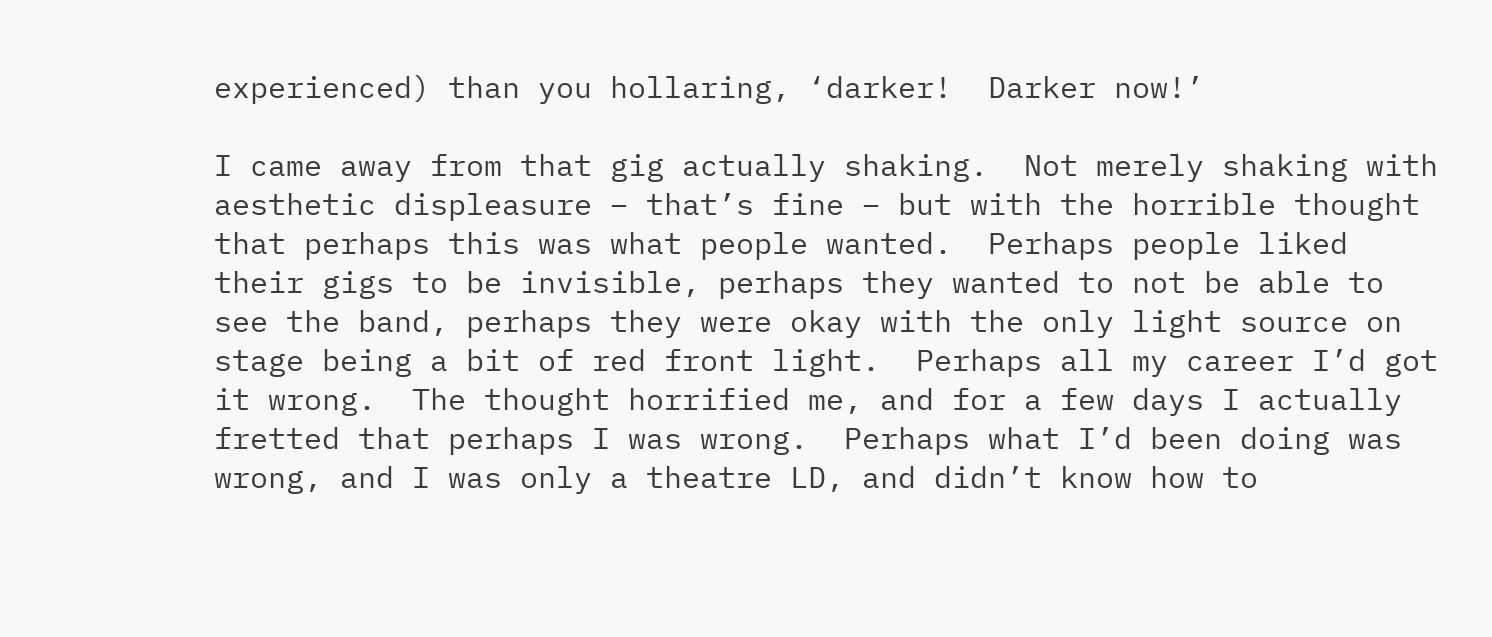experienced) than you hollaring, ‘darker!  Darker now!’

I came away from that gig actually shaking.  Not merely shaking with aesthetic displeasure – that’s fine – but with the horrible thought that perhaps this was what people wanted.  Perhaps people liked their gigs to be invisible, perhaps they wanted to not be able to see the band, perhaps they were okay with the only light source on stage being a bit of red front light.  Perhaps all my career I’d got it wrong.  The thought horrified me, and for a few days I actually fretted that perhaps I was wrong.  Perhaps what I’d been doing was wrong, and I was only a theatre LD, and didn’t know how to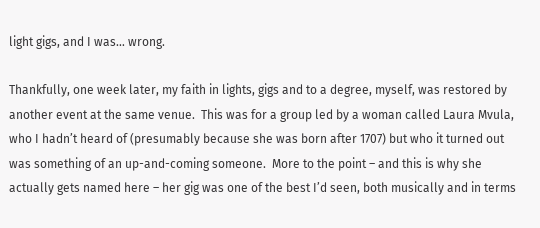light gigs, and I was… wrong.

Thankfully, one week later, my faith in lights, gigs and to a degree, myself, was restored by another event at the same venue.  This was for a group led by a woman called Laura Mvula, who I hadn’t heard of (presumably because she was born after 1707) but who it turned out was something of an up-and-coming someone.  More to the point – and this is why she actually gets named here – her gig was one of the best I’d seen, both musically and in terms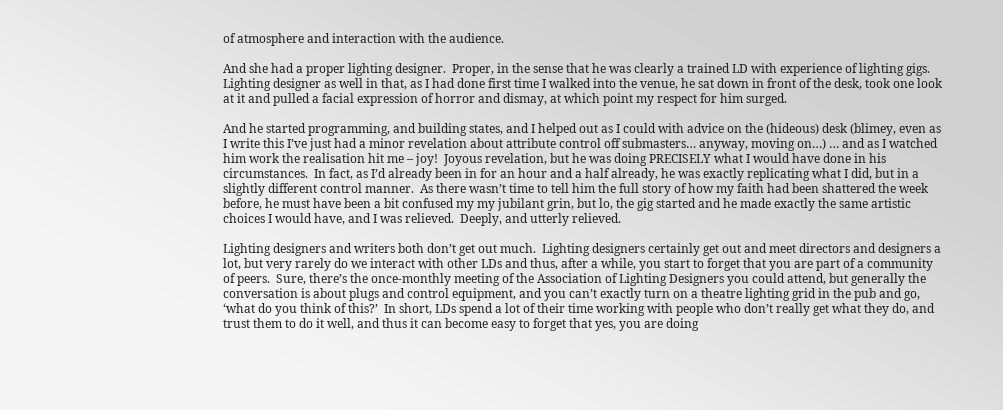of atmosphere and interaction with the audience.

And she had a proper lighting designer.  Proper, in the sense that he was clearly a trained LD with experience of lighting gigs.  Lighting designer as well in that, as I had done first time I walked into the venue, he sat down in front of the desk, took one look at it and pulled a facial expression of horror and dismay, at which point my respect for him surged.

And he started programming, and building states, and I helped out as I could with advice on the (hideous) desk (blimey, even as I write this I’ve just had a minor revelation about attribute control off submasters… anyway, moving on…) … and as I watched him work the realisation hit me – joy!  Joyous revelation, but he was doing PRECISELY what I would have done in his circumstances.  In fact, as I’d already been in for an hour and a half already, he was exactly replicating what I did, but in a slightly different control manner.  As there wasn’t time to tell him the full story of how my faith had been shattered the week before, he must have been a bit confused my my jubilant grin, but lo, the gig started and he made exactly the same artistic choices I would have, and I was relieved.  Deeply, and utterly relieved.

Lighting designers and writers both don’t get out much.  Lighting designers certainly get out and meet directors and designers a lot, but very rarely do we interact with other LDs and thus, after a while, you start to forget that you are part of a community of peers.  Sure, there’s the once-monthly meeting of the Association of Lighting Designers you could attend, but generally the conversation is about plugs and control equipment, and you can’t exactly turn on a theatre lighting grid in the pub and go, ‘what do you think of this?’  In short, LDs spend a lot of their time working with people who don’t really get what they do, and trust them to do it well, and thus it can become easy to forget that yes, you are doing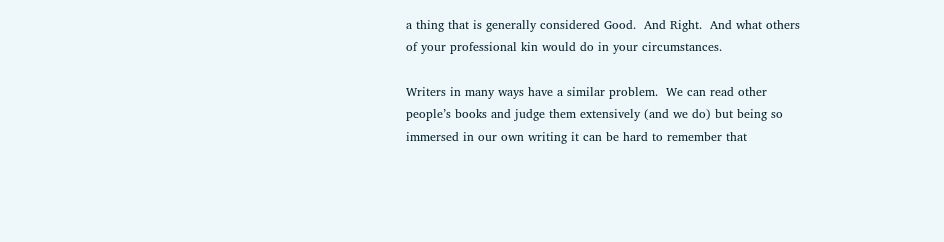a thing that is generally considered Good.  And Right.  And what others of your professional kin would do in your circumstances.

Writers in many ways have a similar problem.  We can read other people’s books and judge them extensively (and we do) but being so immersed in our own writing it can be hard to remember that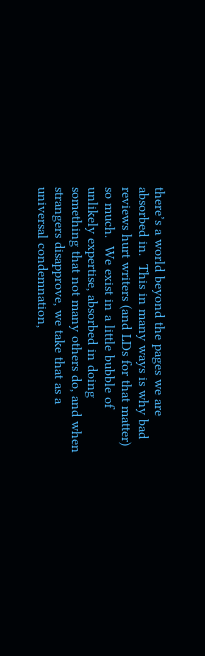there’s a world beyond the pages we are absorbed in.  This in many ways is why bad reviews hurt writers (and LDs for that matter) so much.  We exist in a little bubble of unlikely expertise, absorbed in doing something that not many others do, and when strangers disapprove, we take that as a universal condemnation,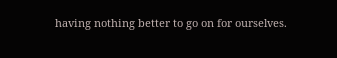having nothing better to go on for ourselves.